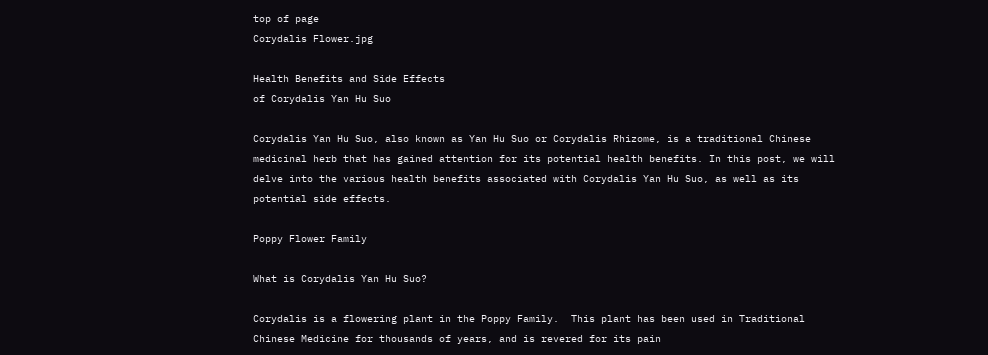top of page
Corydalis Flower.jpg

Health Benefits and Side Effects
of Corydalis Yan Hu Suo

Corydalis Yan Hu Suo, also known as Yan Hu Suo or Corydalis Rhizome, is a traditional Chinese medicinal herb that has gained attention for its potential health benefits. In this post, we will delve into the various health benefits associated with Corydalis Yan Hu Suo, as well as its potential side effects.

Poppy Flower Family

What is Corydalis Yan Hu Suo?

Corydalis is a flowering plant in the Poppy Family.  This plant has been used in Traditional Chinese Medicine for thousands of years, and is revered for its pain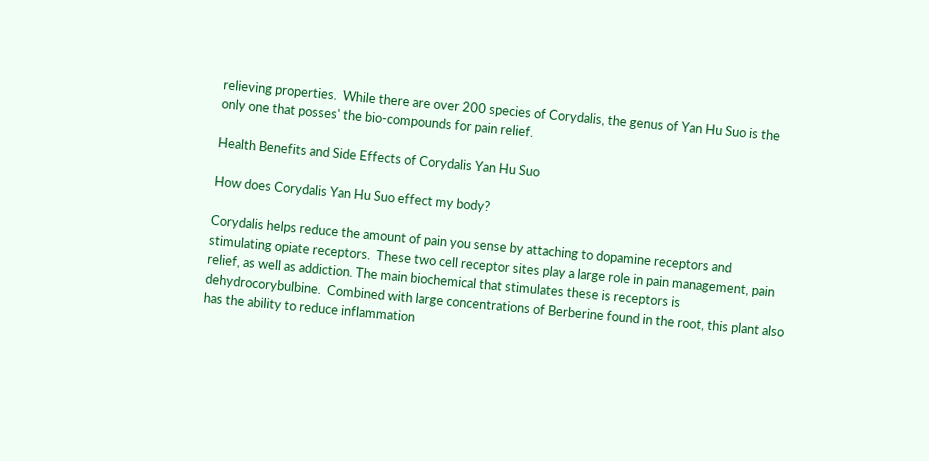relieving properties.  While there are over 200 species of Corydalis, the genus of Yan Hu Suo is the only one that posses' the bio-compounds for pain relief.

Health Benefits and Side Effects of Corydalis Yan Hu Suo

How does Corydalis Yan Hu Suo effect my body?

Corydalis helps reduce the amount of pain you sense by attaching to dopamine receptors and stimulating opiate receptors.  These two cell receptor sites play a large role in pain management, pain relief, as well as addiction. The main biochemical that stimulates these is receptors is dehydrocorybulbine.  Combined with large concentrations of Berberine found in the root, this plant also has the ability to reduce inflammation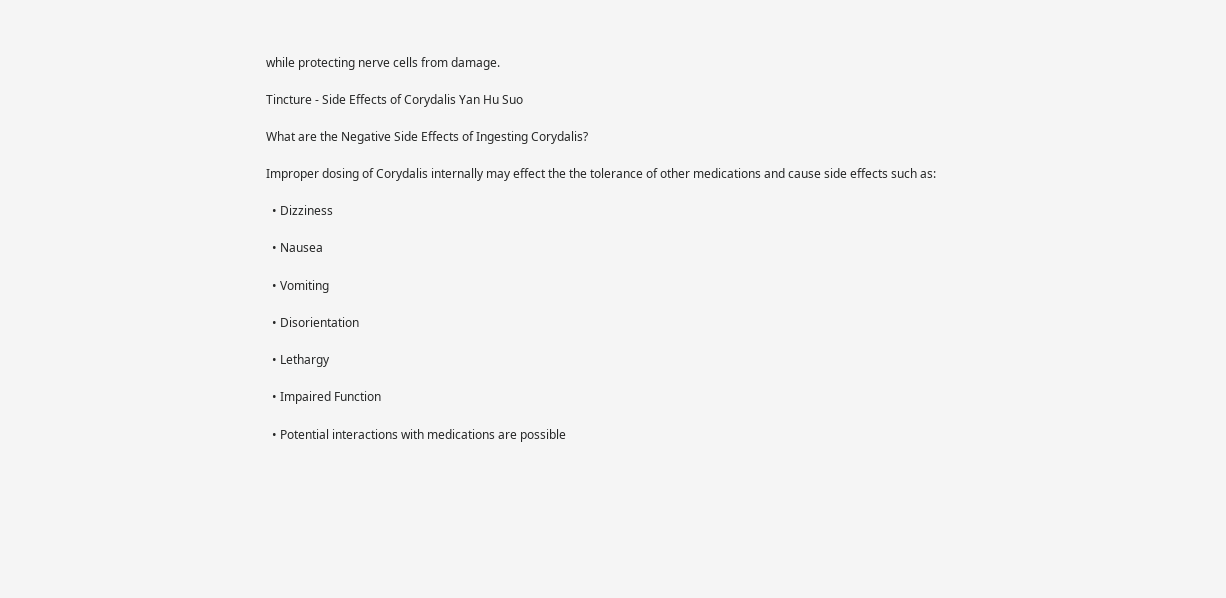while protecting nerve cells from damage.

Tincture - Side Effects of Corydalis Yan Hu Suo

What are the Negative Side Effects of Ingesting Corydalis?

Improper dosing of Corydalis internally may effect the the tolerance of other medications and cause side effects such as:

  • Dizziness

  • Nausea

  • Vomiting

  • Disorientation

  • Lethargy

  • Impaired Function

  • Potential interactions with medications are possible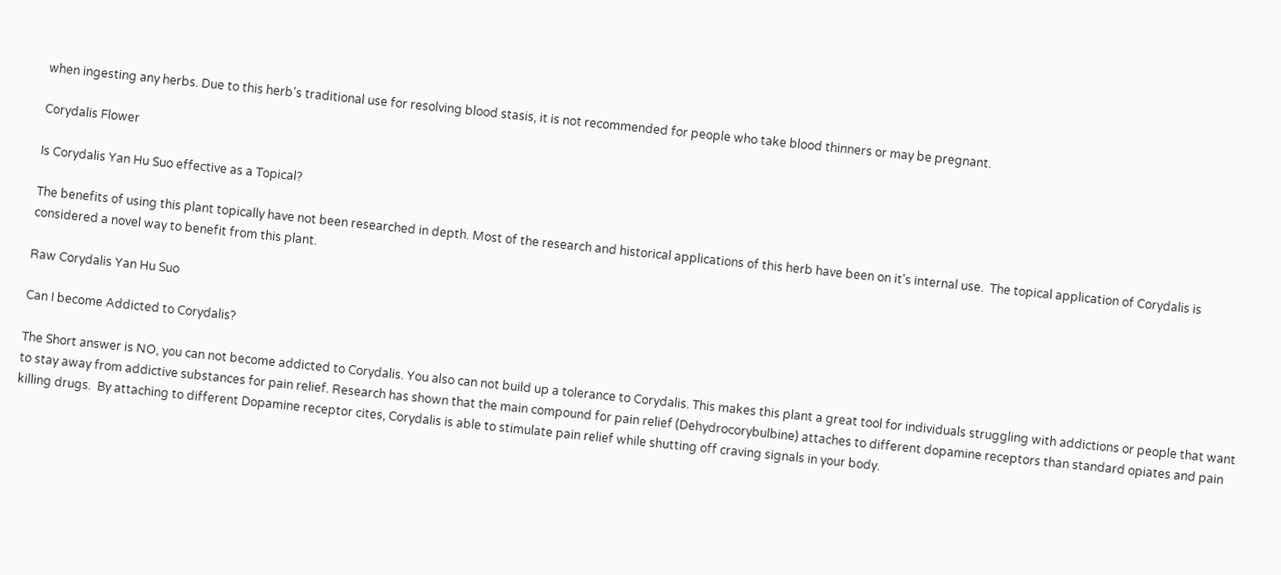when ingesting any herbs. Due to this herb's traditional use for resolving blood stasis, it is not recommended for people who take blood thinners or may be pregnant.

Corydalis Flower

Is Corydalis Yan Hu Suo effective as a Topical?

The benefits of using this plant topically have not been researched in depth. Most of the research and historical applications of this herb have been on it's internal use.  The topical application of Corydalis is considered a novel way to benefit from this plant.

Raw Corydalis Yan Hu Suo

Can I become Addicted to Corydalis?

The Short answer is NO, you can not become addicted to Corydalis. You also can not build up a tolerance to Corydalis. This makes this plant a great tool for individuals struggling with addictions or people that want to stay away from addictive substances for pain relief. Research has shown that the main compound for pain relief (Dehydrocorybulbine) attaches to different dopamine receptors than standard opiates and pain killing drugs.  By attaching to different Dopamine receptor cites, Corydalis is able to stimulate pain relief while shutting off craving signals in your body.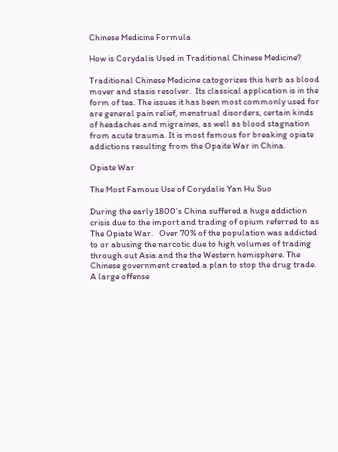Chinese Medicine Formula

How is Corydalis Used in Traditional Chinese Medicine?

Traditional Chinese Medicine catogorizes this herb as blood mover and stasis resolver.  Its classical application is in the form of tea. The issues it has been most commonly used for are general pain relief, menstrual disorders, certain kinds of headaches and migraines, as well as blood stagnation from acute trauma. It is most famous for breaking opiate addictions resulting from the Opaite War in China.

Opiate War

The Most Famous Use of Corydalis Yan Hu Suo

During the early 1800’s China suffered a huge addiction crisis due to the import and trading of opium referred to as The Opiate War.   Over 70% of the population was addicted to or abusing the narcotic due to high volumes of trading through out Asia and the the Western hemisphere. The Chinese government created a plan to stop the drug trade. A large offense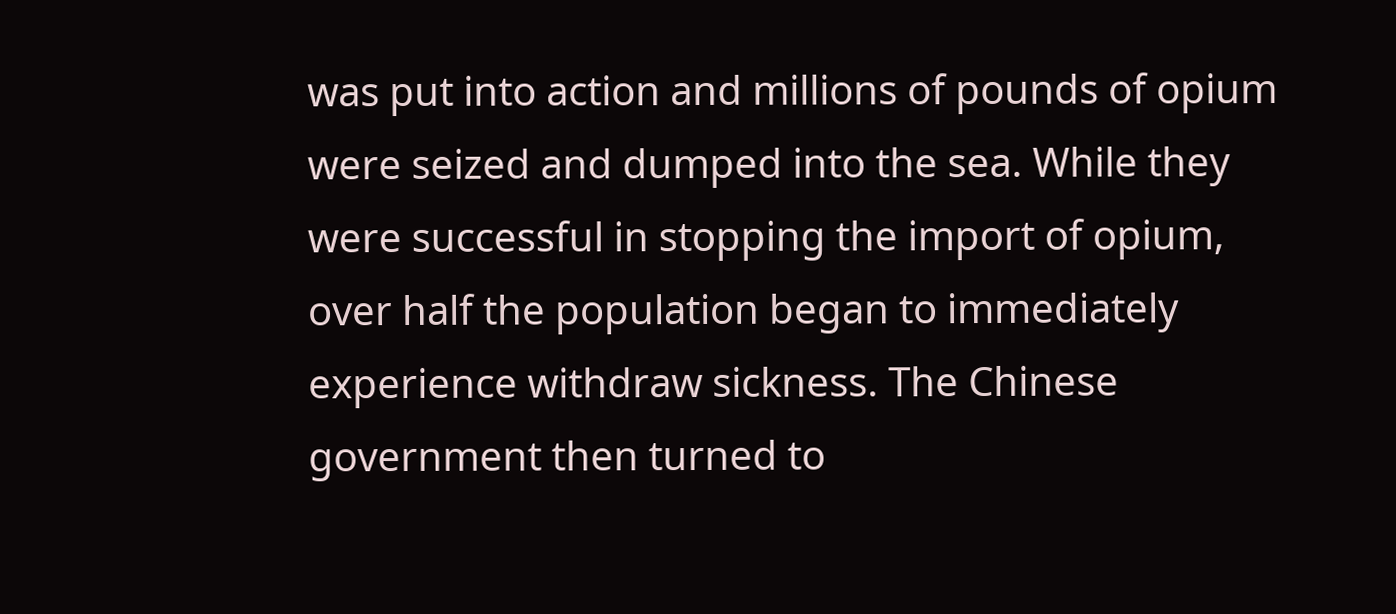was put into action and millions of pounds of opium were seized and dumped into the sea. While they were successful in stopping the import of opium, over half the population began to immediately experience withdraw sickness. The Chinese government then turned to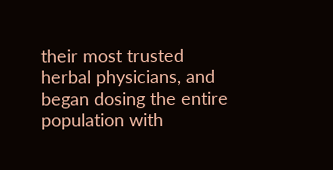their most trusted herbal physicians, and began dosing the entire population with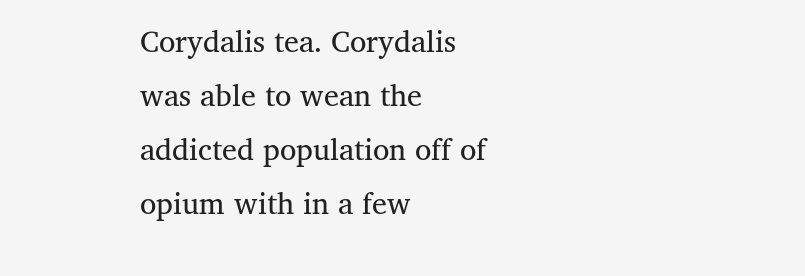Corydalis tea. Corydalis was able to wean the addicted population off of opium with in a few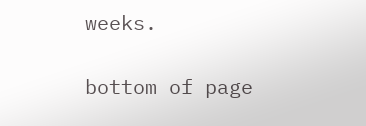weeks.

bottom of page